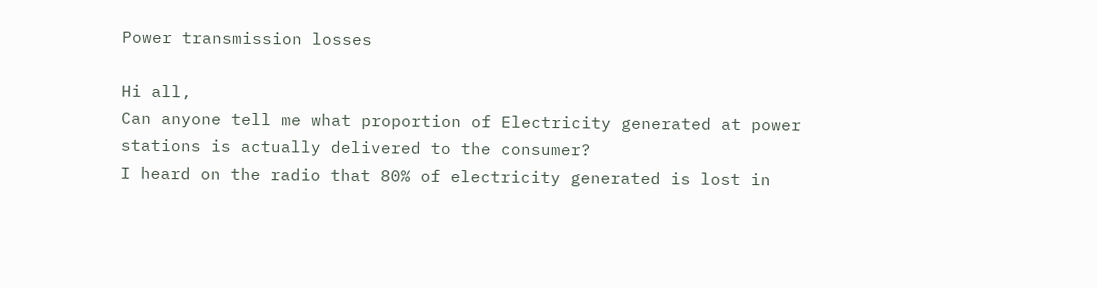Power transmission losses

Hi all,
Can anyone tell me what proportion of Electricity generated at power
stations is actually delivered to the consumer?
I heard on the radio that 80% of electricity generated is lost in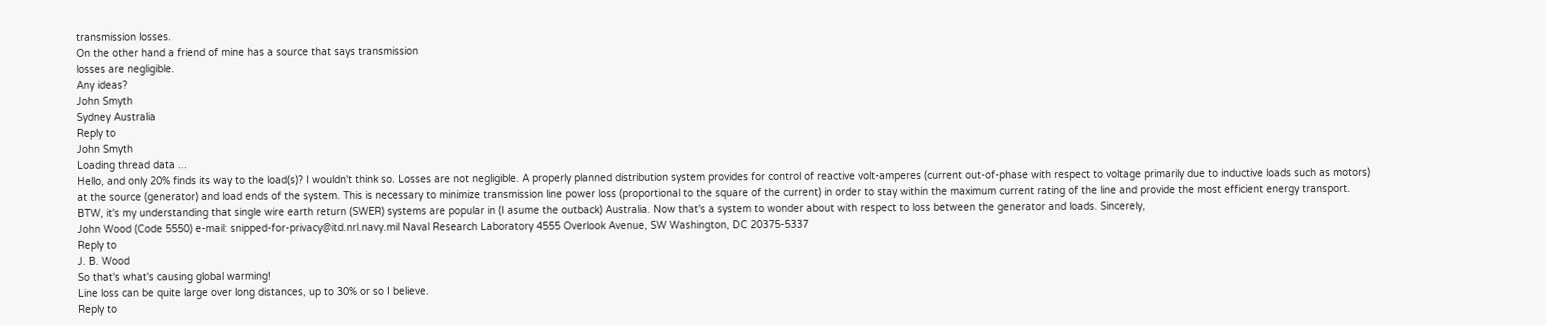transmission losses.
On the other hand a friend of mine has a source that says transmission
losses are negligible.
Any ideas?
John Smyth
Sydney Australia
Reply to
John Smyth
Loading thread data ...
Hello, and only 20% finds its way to the load(s)? I wouldn't think so. Losses are not negligible. A properly planned distribution system provides for control of reactive volt-amperes (current out-of-phase with respect to voltage primarily due to inductive loads such as motors) at the source (generator) and load ends of the system. This is necessary to minimize transmission line power loss (proportional to the square of the current) in order to stay within the maximum current rating of the line and provide the most efficient energy transport.
BTW, it's my understanding that single wire earth return (SWER) systems are popular in (I asume the outback) Australia. Now that's a system to wonder about with respect to loss between the generator and loads. Sincerely,
John Wood (Code 5550) e-mail: snipped-for-privacy@itd.nrl.navy.mil Naval Research Laboratory 4555 Overlook Avenue, SW Washington, DC 20375-5337
Reply to
J. B. Wood
So that's what's causing global warming!
Line loss can be quite large over long distances, up to 30% or so I believe.
Reply to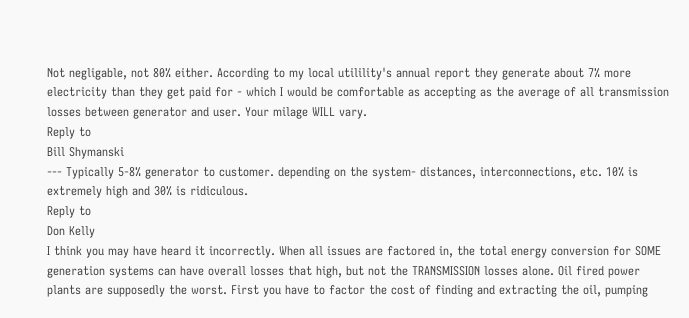Not negligable, not 80% either. According to my local utilility's annual report they generate about 7% more electricity than they get paid for - which I would be comfortable as accepting as the average of all transmission losses between generator and user. Your milage WILL vary.
Reply to
Bill Shymanski
--- Typically 5-8% generator to customer. depending on the system- distances, interconnections, etc. 10% is extremely high and 30% is ridiculous.
Reply to
Don Kelly
I think you may have heard it incorrectly. When all issues are factored in, the total energy conversion for SOME generation systems can have overall losses that high, but not the TRANSMISSION losses alone. Oil fired power plants are supposedly the worst. First you have to factor the cost of finding and extracting the oil, pumping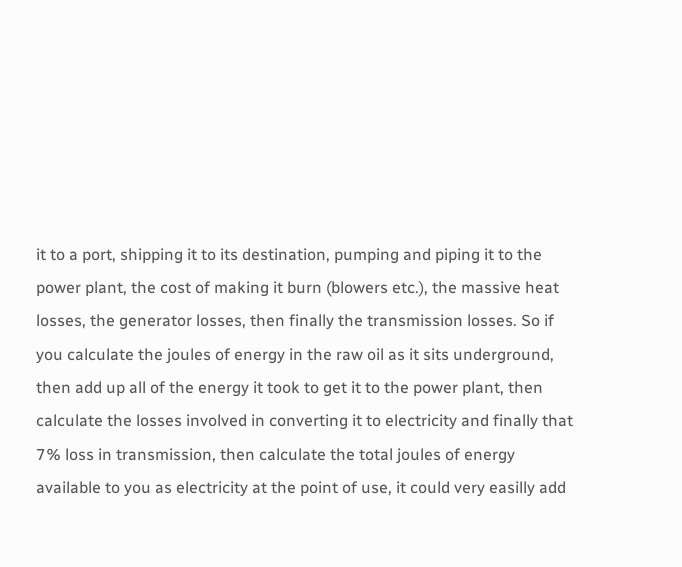it to a port, shipping it to its destination, pumping and piping it to the power plant, the cost of making it burn (blowers etc.), the massive heat losses, the generator losses, then finally the transmission losses. So if you calculate the joules of energy in the raw oil as it sits underground, then add up all of the energy it took to get it to the power plant, then calculate the losses involved in converting it to electricity and finally that 7% loss in transmission, then calculate the total joules of energy available to you as electricity at the point of use, it could very easilly add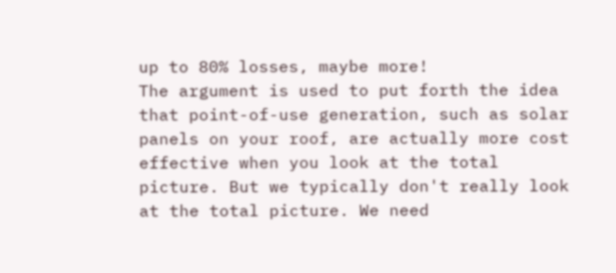up to 80% losses, maybe more!
The argument is used to put forth the idea that point-of-use generation, such as solar panels on your roof, are actually more cost effective when you look at the total picture. But we typically don't really look at the total picture. We need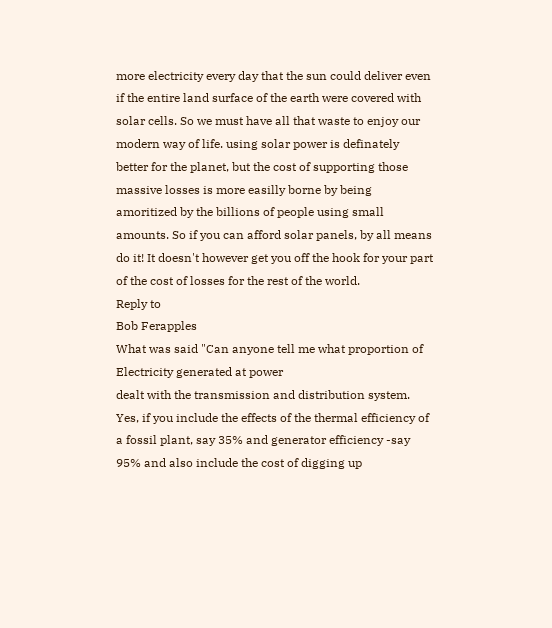more electricity every day that the sun could deliver even if the entire land surface of the earth were covered with solar cells. So we must have all that waste to enjoy our modern way of life. using solar power is definately better for the planet, but the cost of supporting those massive losses is more easilly borne by being amoritized by the billions of people using small amounts. So if you can afford solar panels, by all means do it! It doesn't however get you off the hook for your part of the cost of losses for the rest of the world.
Reply to
Bob Ferapples
What was said "Can anyone tell me what proportion of Electricity generated at power
dealt with the transmission and distribution system.
Yes, if you include the effects of the thermal efficiency of a fossil plant, say 35% and generator efficiency -say 95% and also include the cost of digging up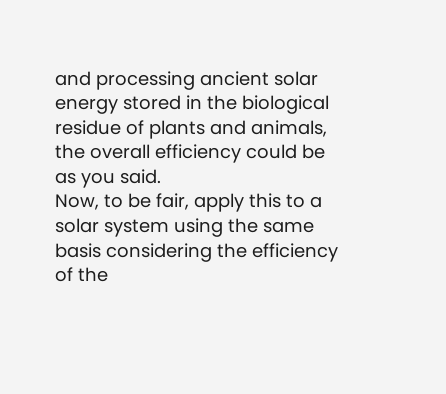and processing ancient solar energy stored in the biological residue of plants and animals, the overall efficiency could be as you said.
Now, to be fair, apply this to a solar system using the same basis considering the efficiency of the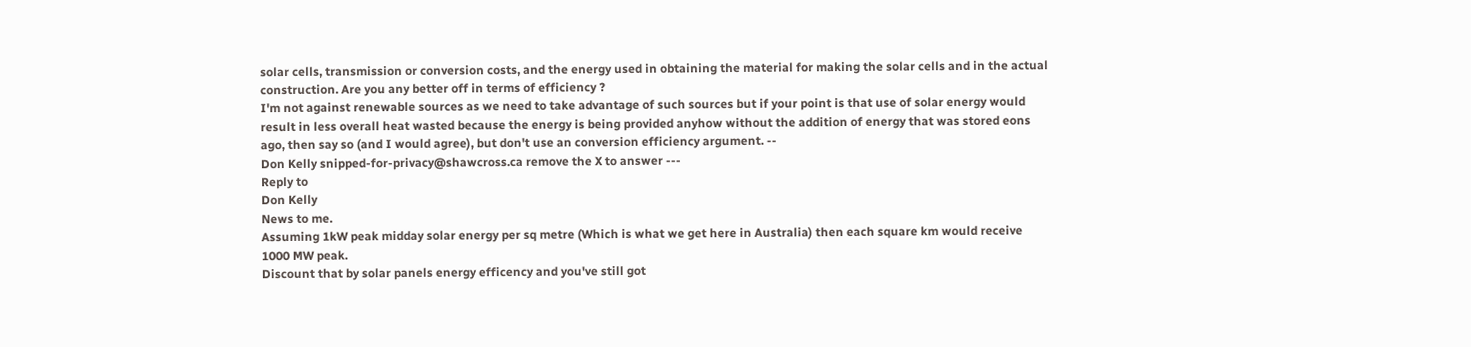solar cells, transmission or conversion costs, and the energy used in obtaining the material for making the solar cells and in the actual construction. Are you any better off in terms of efficiency ?
I'm not against renewable sources as we need to take advantage of such sources but if your point is that use of solar energy would result in less overall heat wasted because the energy is being provided anyhow without the addition of energy that was stored eons ago, then say so (and I would agree), but don't use an conversion efficiency argument. --
Don Kelly snipped-for-privacy@shawcross.ca remove the X to answer ---
Reply to
Don Kelly
News to me.
Assuming 1kW peak midday solar energy per sq metre (Which is what we get here in Australia) then each square km would receive 1000 MW peak.
Discount that by solar panels energy efficency and you've still got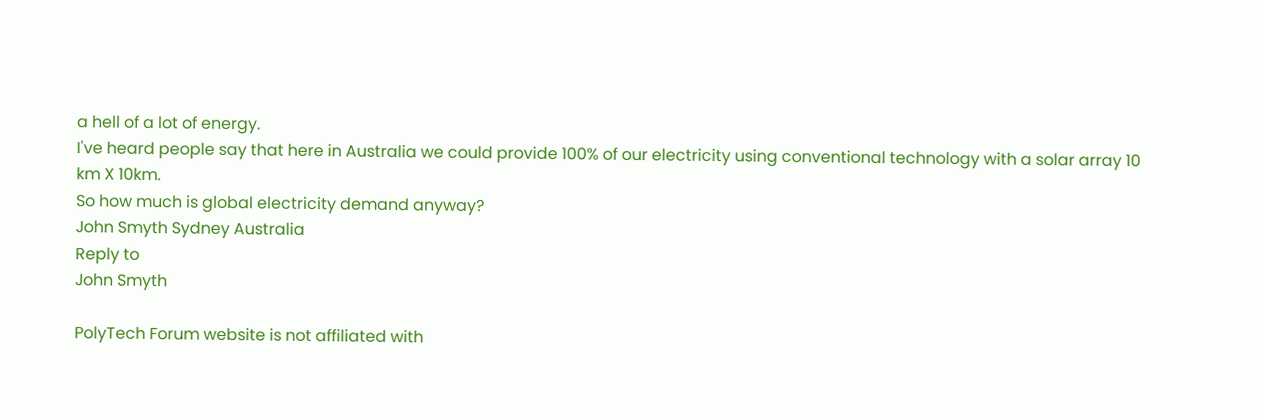a hell of a lot of energy.
I've heard people say that here in Australia we could provide 100% of our electricity using conventional technology with a solar array 10 km X 10km.
So how much is global electricity demand anyway?
John Smyth Sydney Australia
Reply to
John Smyth

PolyTech Forum website is not affiliated with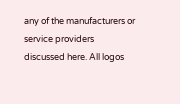any of the manufacturers or service providers discussed here. All logos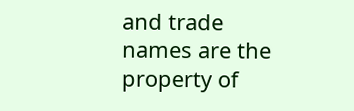and trade names are the property of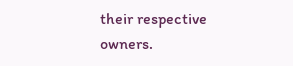their respective owners.